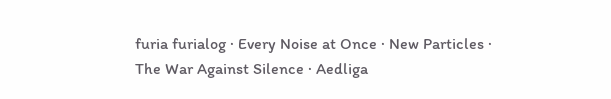furia furialog · Every Noise at Once · New Particles · The War Against Silence · Aedliga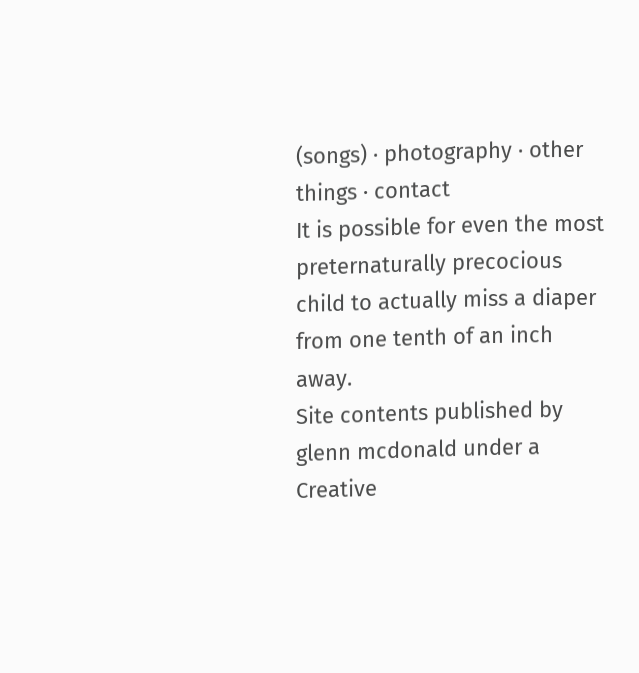(songs) · photography · other things · contact
It is possible for even the most preternaturally precocious child to actually miss a diaper from one tenth of an inch away.
Site contents published by glenn mcdonald under a Creative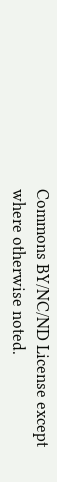Commons BY/NC/ND License except where otherwise noted.